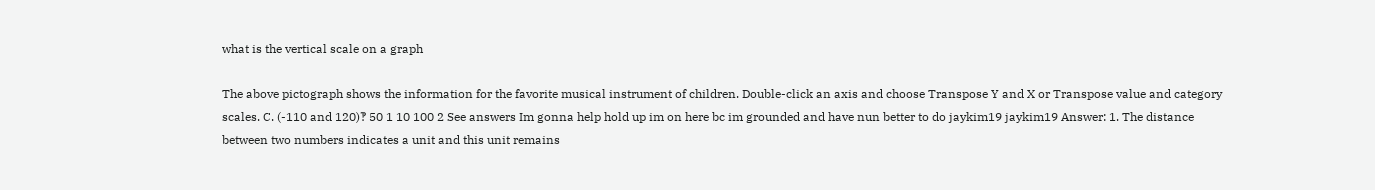what is the vertical scale on a graph

The above pictograph shows the information for the favorite musical instrument of children. Double-click an axis and choose Transpose Y and X or Transpose value and category scales. C. (-110 and 120)‽ 50 1 10 100 2 See answers Im gonna help hold up im on here bc im grounded and have nun better to do jaykim19 jaykim19 Answer: 1. The distance between two numbers indicates a unit and this unit remains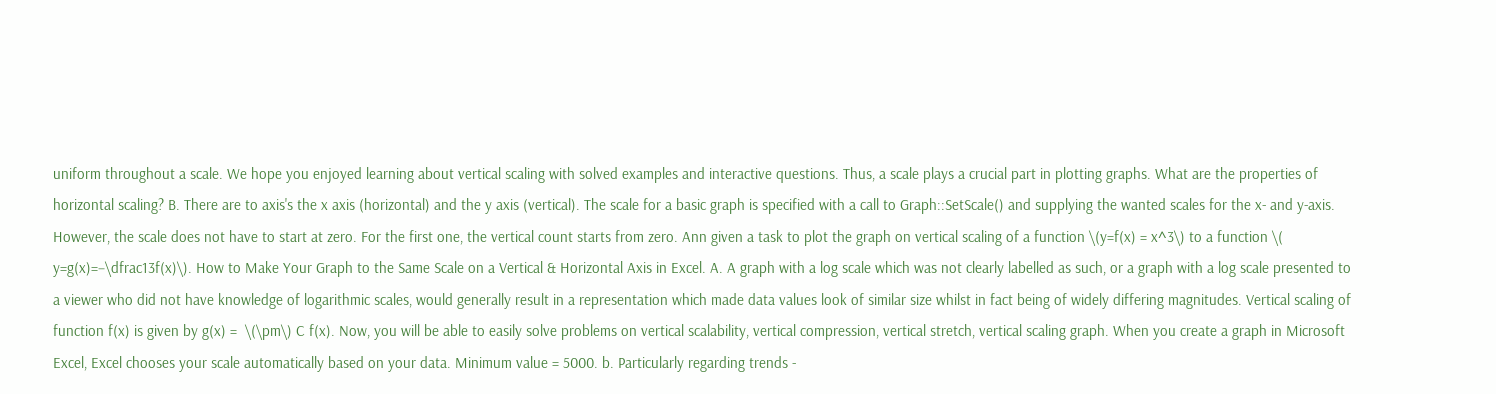uniform throughout a scale. We hope you enjoyed learning about vertical scaling with solved examples and interactive questions. Thus, a scale plays a crucial part in plotting graphs. What are the properties of horizontal scaling? B. There are to axis's the x axis (horizontal) and the y axis (vertical). The scale for a basic graph is specified with a call to Graph::SetScale() and supplying the wanted scales for the x- and y-axis. However, the scale does not have to start at zero. For the first one, the vertical count starts from zero. Ann given a task to plot the graph on vertical scaling of a function \(y=f(x) = x^3\) to a function \( y=g(x)=−\dfrac13f(x)\). How to Make Your Graph to the Same Scale on a Vertical & Horizontal Axis in Excel. A. A graph with a log scale which was not clearly labelled as such, or a graph with a log scale presented to a viewer who did not have knowledge of logarithmic scales, would generally result in a representation which made data values look of similar size whilst in fact being of widely differing magnitudes. Vertical scaling of function f(x) is given by g(x) =  \(\pm\) C f(x). Now, you will be able to easily solve problems on vertical scalability, vertical compression, vertical stretch, vertical scaling graph. When you create a graph in Microsoft Excel, Excel chooses your scale automatically based on your data. Minimum value = 5000. b. Particularly regarding trends -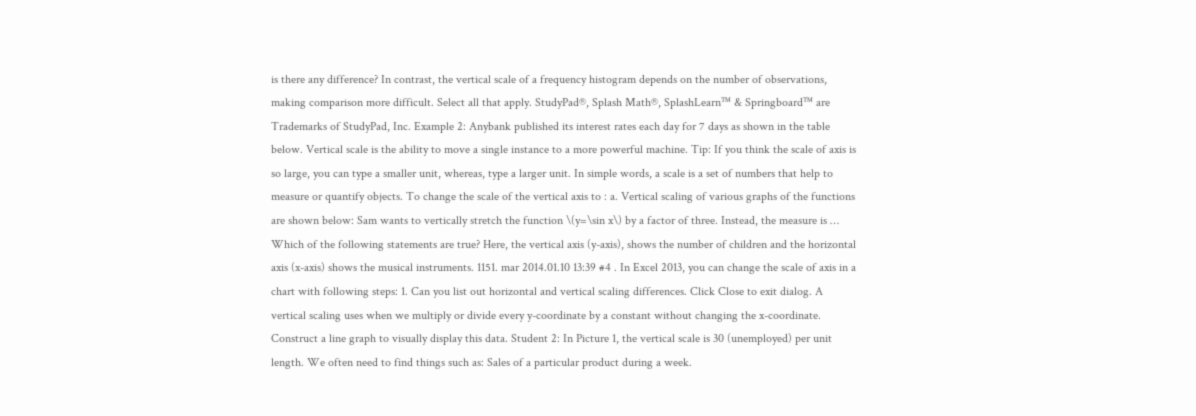is there any difference? In contrast, the vertical scale of a frequency histogram depends on the number of observations, making comparison more difficult. Select all that apply. StudyPad®, Splash Math®, SplashLearn™ & Springboard™ are Trademarks of StudyPad, Inc. Example 2: Anybank published its interest rates each day for 7 days as shown in the table below. Vertical scale is the ability to move a single instance to a more powerful machine. Tip: If you think the scale of axis is so large, you can type a smaller unit, whereas, type a larger unit. In simple words, a scale is a set of numbers that help to measure or quantify objects. To change the scale of the vertical axis to : a. Vertical scaling of various graphs of the functions are shown below: Sam wants to vertically stretch the function \(y=\sin x\) by a factor of three. Instead, the measure is … Which of the following statements are true? Here, the vertical axis (y-axis), shows the number of children and the horizontal axis (x-axis) shows the musical instruments. 1151. mar 2014.01.10 13:39 #4 . In Excel 2013, you can change the scale of axis in a chart with following steps: 1. Can you list out horizontal and vertical scaling differences. Click Close to exit dialog. A vertical scaling uses when we multiply or divide every y-coordinate by a constant without changing the x-coordinate. Construct a line graph to visually display this data. Student 2: In Picture 1, the vertical scale is 30 (unemployed) per unit length. We often need to find things such as: Sales of a particular product during a week.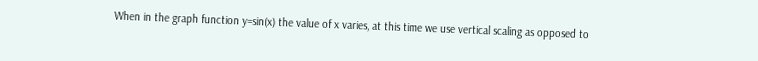When in the graph function y=sin(x) the value of x varies, at this time we use vertical scaling as opposed to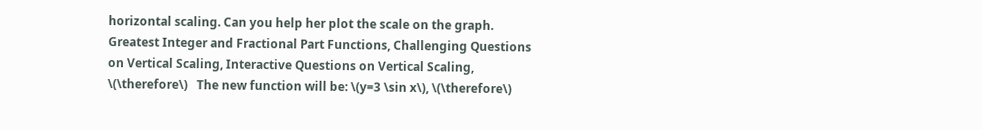horizontal scaling. Can you help her plot the scale on the graph. Greatest Integer and Fractional Part Functions, Challenging Questions on Vertical Scaling, Interactive Questions on Vertical Scaling, \(\therefore\)   The new function will be: \(y=3 \sin x\), \(\therefore\)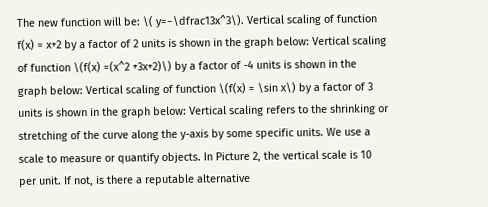The new function will be: \( y=−\dfrac13x^3\). Vertical scaling of function f(x) = x+2 by a factor of 2 units is shown in the graph below: Vertical scaling of function \(f(x) =(x^2 +3x+2)\) by a factor of -4 units is shown in the graph below: Vertical scaling of function \(f(x) = \sin x\) by a factor of 3 units is shown in the graph below: Vertical scaling refers to the shrinking or stretching of the curve along the y-axis by some specific units. We use a scale to measure or quantify objects. In Picture 2, the vertical scale is 10 per unit. If not, is there a reputable alternative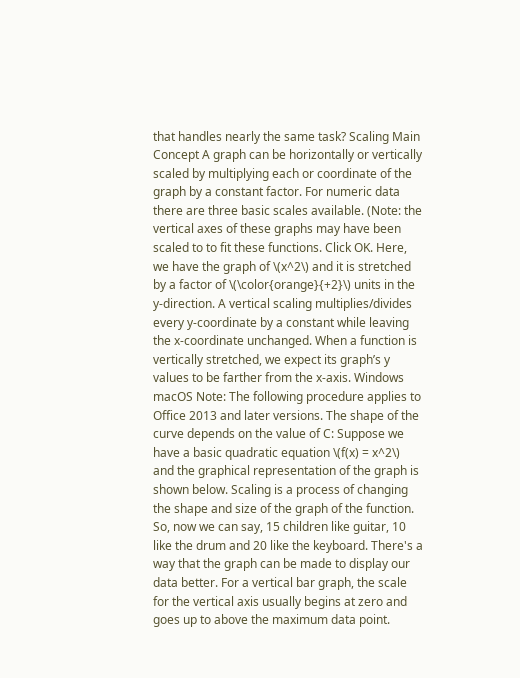that handles nearly the same task? Scaling Main Concept A graph can be horizontally or vertically scaled by multiplying each or coordinate of the graph by a constant factor. For numeric data there are three basic scales available. (Note: the vertical axes of these graphs may have been scaled to to fit these functions. Click OK. Here, we have the graph of \(x^2\) and it is stretched by a factor of \(\color{orange}{+2}\) units in the y-direction. A vertical scaling multiplies/divides every y-coordinate by a constant while leaving the x-coordinate unchanged. When a function is vertically stretched, we expect its graph’s y values to be farther from the x-axis. Windows macOS Note: The following procedure applies to Office 2013 and later versions. The shape of the curve depends on the value of C: Suppose we have a basic quadratic equation \(f(x) = x^2\) and the graphical representation of the graph is shown below. Scaling is a process of changing the shape and size of the graph of the function. So, now we can say, 15 children like guitar, 10 like the drum and 20 like the keyboard. There's a way that the graph can be made to display our data better. For a vertical bar graph, the scale for the vertical axis usually begins at zero and goes up to above the maximum data point.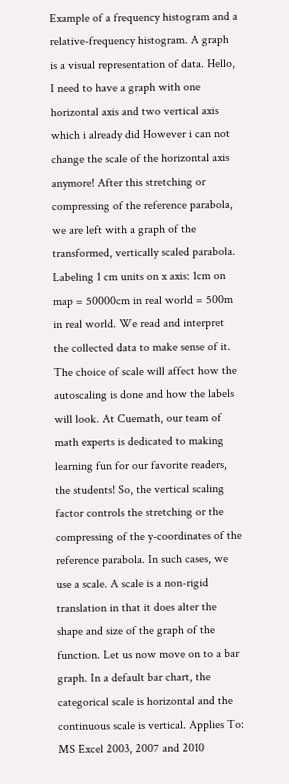Example of a frequency histogram and a relative-frequency histogram. A graph is a visual representation of data. Hello, I need to have a graph with one horizontal axis and two vertical axis which i already did However i can not change the scale of the horizontal axis anymore! After this stretching or compressing of the reference parabola, we are left with a graph of the transformed, vertically scaled parabola. Labeling 1 cm units on x axis: 1cm on map = 50000cm in real world = 500m in real world. We read and interpret the collected data to make sense of it. The choice of scale will affect how the autoscaling is done and how the labels will look. At Cuemath, our team of math experts is dedicated to making learning fun for our favorite readers, the students! So, the vertical scaling factor controls the stretching or the compressing of the y-coordinates of the reference parabola. In such cases, we use a scale. A scale is a non-rigid translation in that it does alter the shape and size of the graph of the function. Let us now move on to a bar graph. In a default bar chart, the categorical scale is horizontal and the continuous scale is vertical. Applies To: MS Excel 2003, 2007 and 2010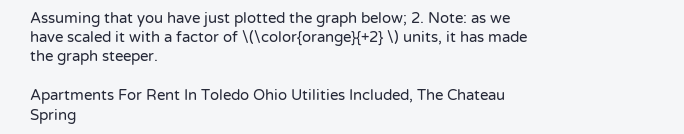Assuming that you have just plotted the graph below; 2. Note: as we have scaled it with a factor of \(\color{orange}{+2} \) units, it has made the graph steeper.

Apartments For Rent In Toledo Ohio Utilities Included, The Chateau Spring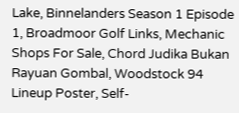Lake, Binnelanders Season 1 Episode 1, Broadmoor Golf Links, Mechanic Shops For Sale, Chord Judika Bukan Rayuan Gombal, Woodstock 94 Lineup Poster, Self-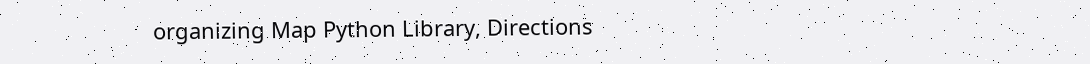organizing Map Python Library, Directions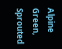Alpine Green, Sprouted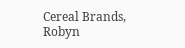Cereal Brands, Robyn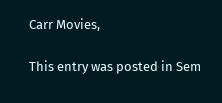Carr Movies,

This entry was posted in Sem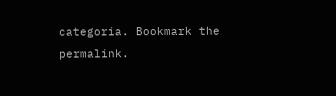categoria. Bookmark the permalink.